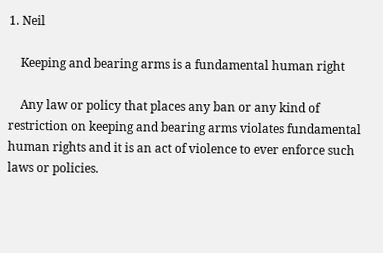1. Neil

    Keeping and bearing arms is a fundamental human right

    Any law or policy that places any ban or any kind of restriction on keeping and bearing arms violates fundamental human rights and it is an act of violence to ever enforce such laws or policies.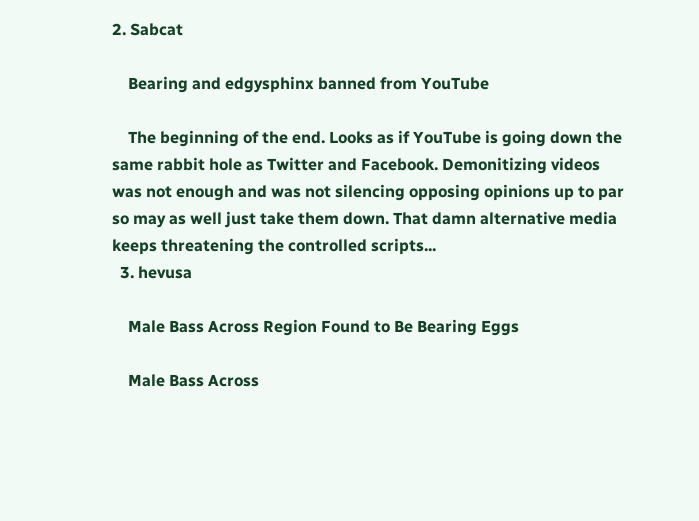2. Sabcat

    Bearing and edgysphinx banned from YouTube

    The beginning of the end. Looks as if YouTube is going down the same rabbit hole as Twitter and Facebook. Demonitizing videos was not enough and was not silencing opposing opinions up to par so may as well just take them down. That damn alternative media keeps threatening the controlled scripts...
  3. hevusa

    Male Bass Across Region Found to Be Bearing Eggs

    Male Bass Across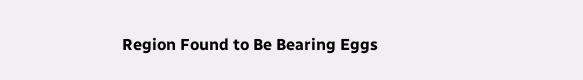Region Found to Be Bearing Eggs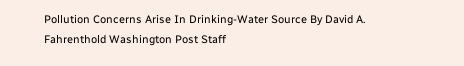Pollution Concerns Arise In Drinking-Water Source By David A. Fahrenthold Washington Post Staff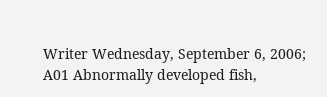Writer Wednesday, September 6, 2006; A01 Abnormally developed fish,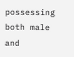possessing both male and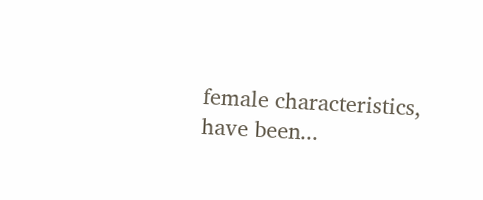female characteristics, have been...